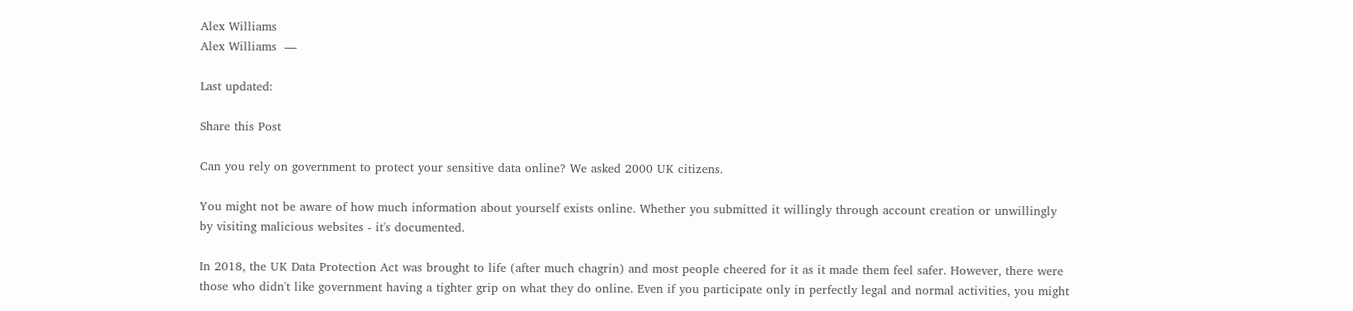Alex Williams
Alex Williams  —

Last updated:

Share this Post

Can you rely on government to protect your sensitive data online? We asked 2000 UK citizens.

You might not be aware of how much information about yourself exists online. Whether you submitted it willingly through account creation or unwillingly by visiting malicious websites - it's documented.

In 2018, the UK Data Protection Act was brought to life (after much chagrin) and most people cheered for it as it made them feel safer. However, there were those who didn't like government having a tighter grip on what they do online. Even if you participate only in perfectly legal and normal activities, you might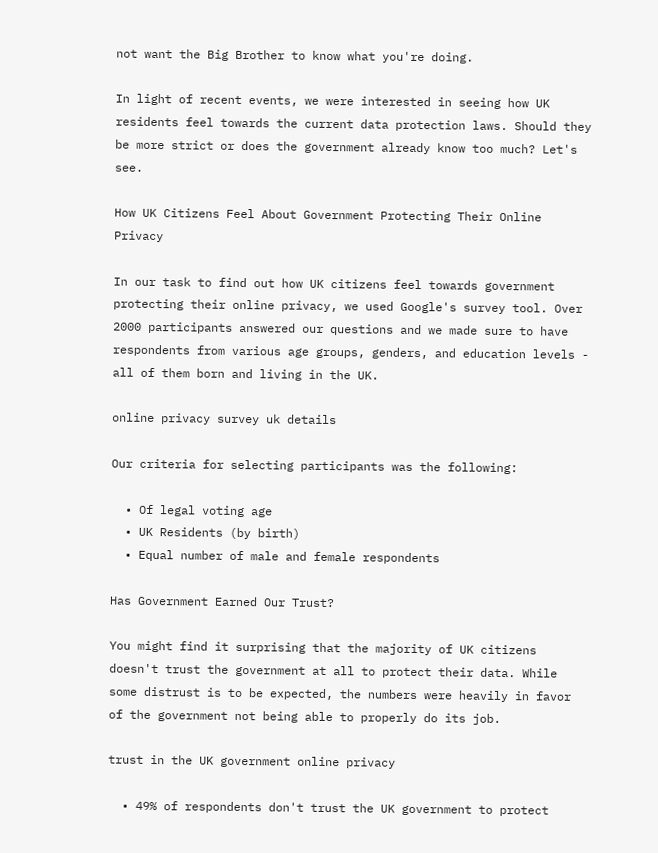not want the Big Brother to know what you're doing.

In light of recent events, we were interested in seeing how UK residents feel towards the current data protection laws. Should they be more strict or does the government already know too much? Let's see.

How UK Citizens Feel About Government Protecting Their Online Privacy

In our task to find out how UK citizens feel towards government protecting their online privacy, we used Google's survey tool. Over 2000 participants answered our questions and we made sure to have respondents from various age groups, genders, and education levels - all of them born and living in the UK.

online privacy survey uk details

Our criteria for selecting participants was the following:

  • Of legal voting age
  • UK Residents (by birth)
  • Equal number of male and female respondents

Has Government Earned Our Trust?

You might find it surprising that the majority of UK citizens doesn't trust the government at all to protect their data. While some distrust is to be expected, the numbers were heavily in favor of the government not being able to properly do its job.

trust in the UK government online privacy

  • 49% of respondents don't trust the UK government to protect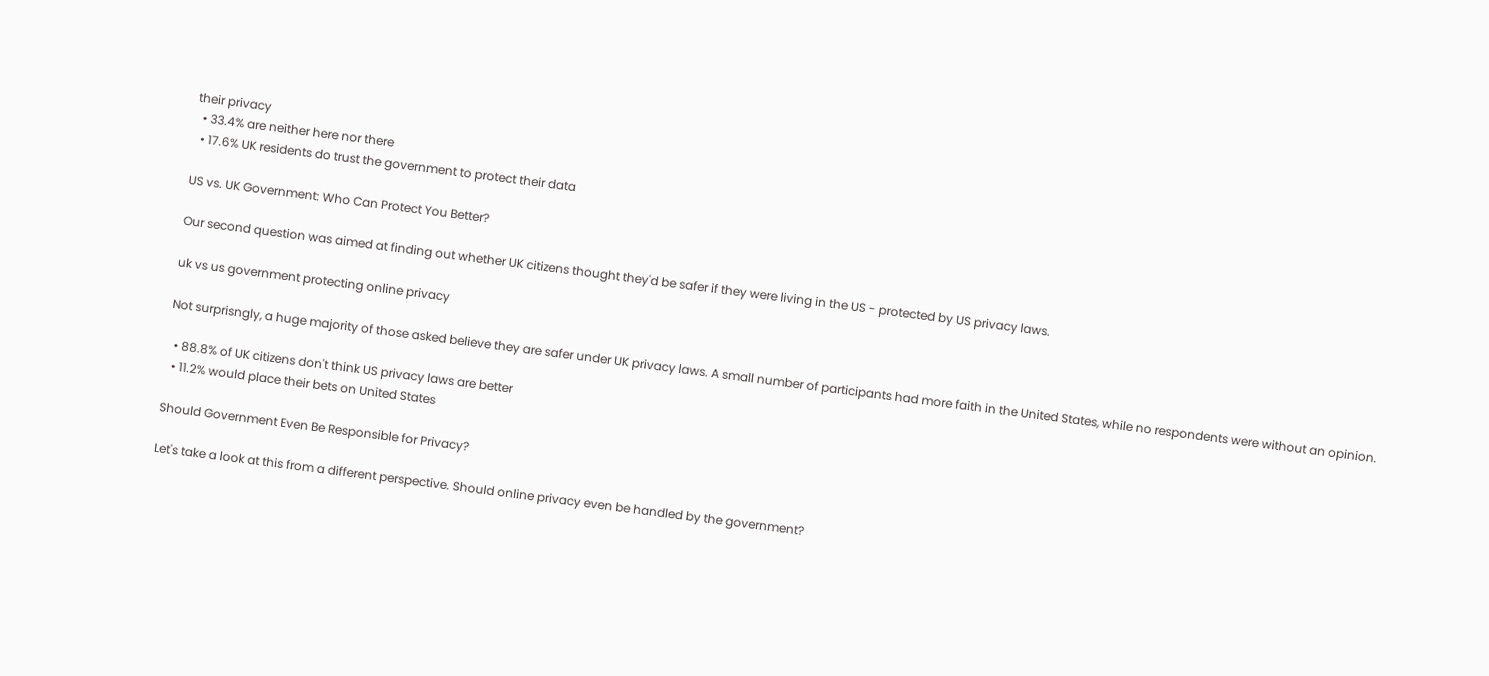their privacy
  • 33.4% are neither here nor there
  • 17.6% UK residents do trust the government to protect their data

US vs. UK Government: Who Can Protect You Better?

Our second question was aimed at finding out whether UK citizens thought they'd be safer if they were living in the US - protected by US privacy laws.

uk vs us government protecting online privacy

Not surprisngly, a huge majority of those asked believe they are safer under UK privacy laws. A small number of participants had more faith in the United States, while no respondents were without an opinion.

  • 88.8% of UK citizens don't think US privacy laws are better
  • 11.2% would place their bets on United States

Should Government Even Be Responsible for Privacy?

Let's take a look at this from a different perspective. Should online privacy even be handled by the government?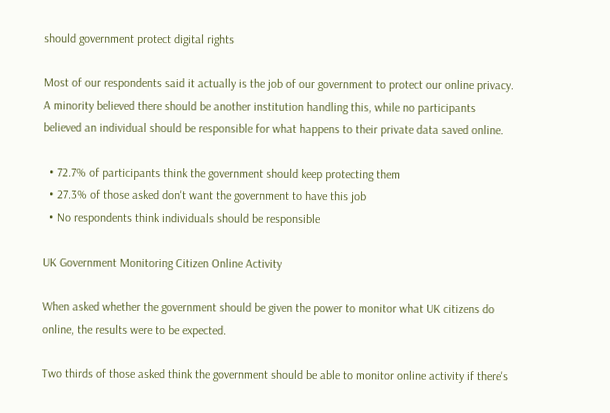should government protect digital rights

Most of our respondents said it actually is the job of our government to protect our online privacy. A minority believed there should be another institution handling this, while no participants believed an individual should be responsible for what happens to their private data saved online.

  • 72.7% of participants think the government should keep protecting them
  • 27.3% of those asked don't want the government to have this job
  • No respondents think individuals should be responsible

UK Government Monitoring Citizen Online Activity

When asked whether the government should be given the power to monitor what UK citizens do online, the results were to be expected.

Two thirds of those asked think the government should be able to monitor online activity if there's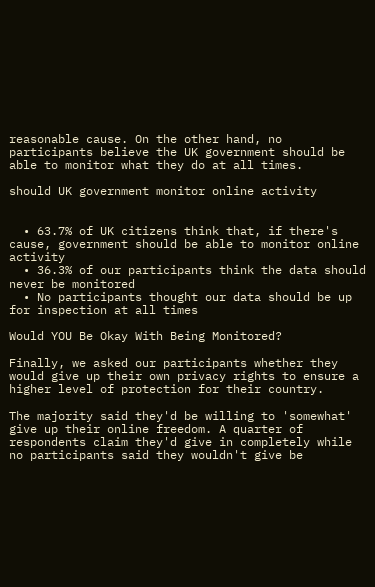reasonable cause. On the other hand, no participants believe the UK government should be able to monitor what they do at all times.

should UK government monitor online activity


  • 63.7% of UK citizens think that, if there's cause, government should be able to monitor online activity
  • 36.3% of our participants think the data should never be monitored
  • No participants thought our data should be up for inspection at all times

Would YOU Be Okay With Being Monitored?

Finally, we asked our participants whether they would give up their own privacy rights to ensure a higher level of protection for their country.

The majority said they'd be willing to 'somewhat' give up their online freedom. A quarter of respondents claim they'd give in completely while no participants said they wouldn't give be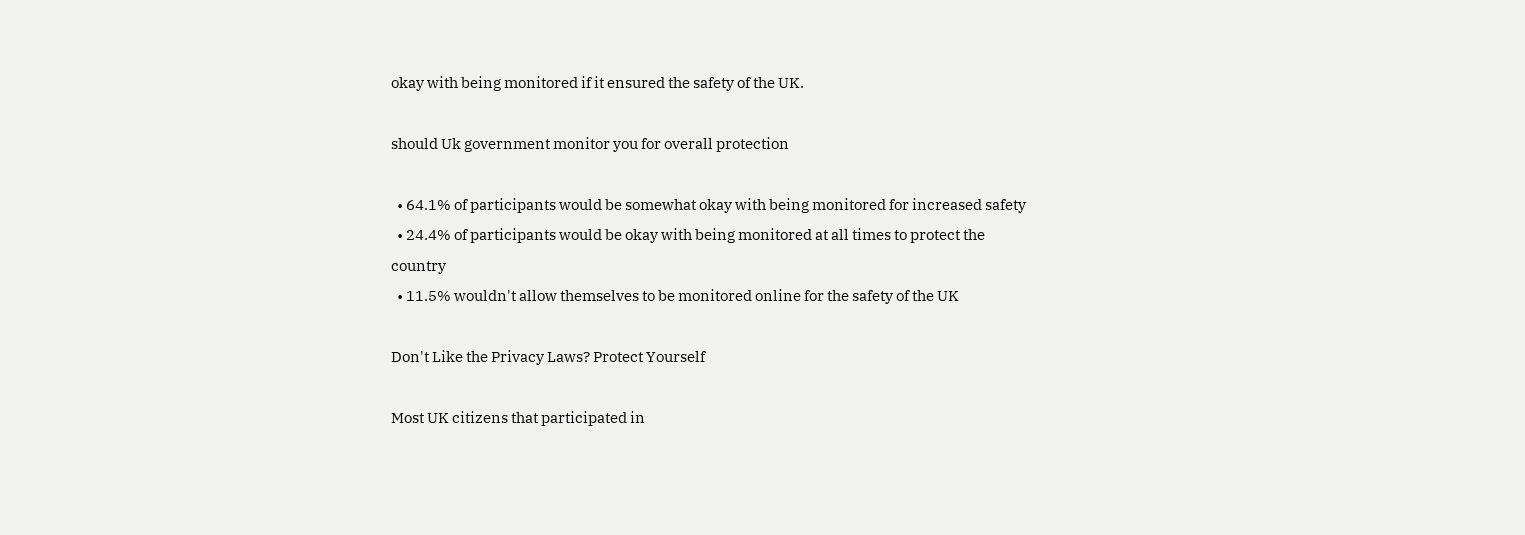okay with being monitored if it ensured the safety of the UK.

should Uk government monitor you for overall protection

  • 64.1% of participants would be somewhat okay with being monitored for increased safety
  • 24.4% of participants would be okay with being monitored at all times to protect the country
  • 11.5% wouldn't allow themselves to be monitored online for the safety of the UK

Don't Like the Privacy Laws? Protect Yourself

Most UK citizens that participated in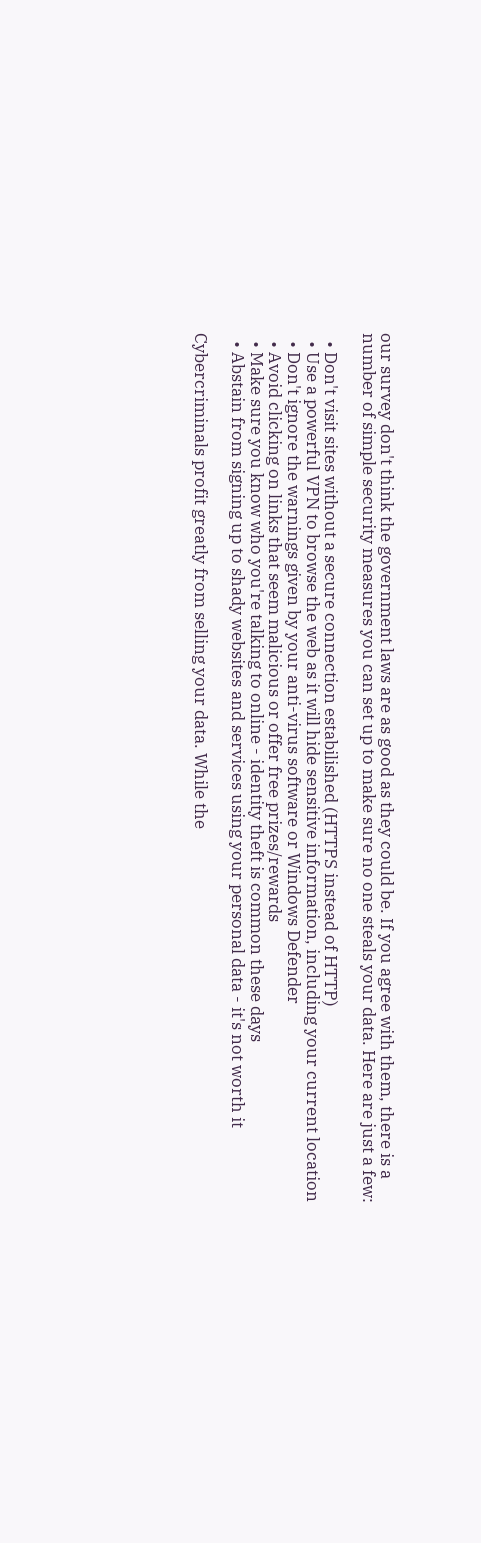our survey don't think the government laws are as good as they could be. If you agree with them, there is a number of simple security measures you can set up to make sure no one steals your data. Here are just a few:

  • Don't visit sites without a secure connection estabilished (HTTPS instead of HTTP)
  • Use a powerful VPN to browse the web as it will hide sensitive information, including your current location
  • Don't ignore the warnings given by your anti-virus software or Windows Defender
  • Avoid clicking on links that seem malicious or offer free prizes/rewards
  • Make sure you know who you're talking to online - identity theft is common these days
  • Abstain from signing up to shady websites and services using your personal data - it's not worth it

Cybercriminals profit greatly from selling your data. While the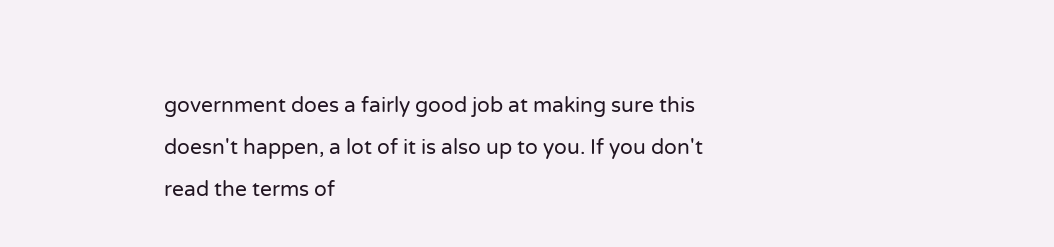government does a fairly good job at making sure this doesn't happen, a lot of it is also up to you. If you don't read the terms of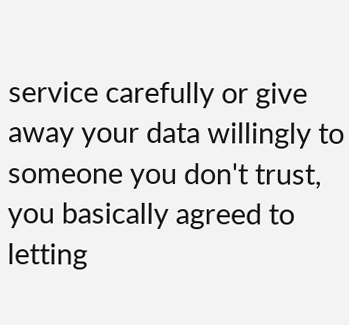service carefully or give away your data willingly to someone you don't trust, you basically agreed to letting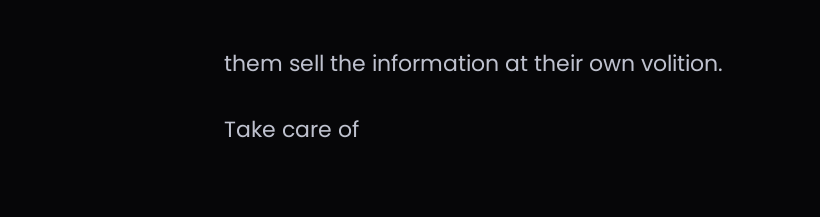them sell the information at their own volition.

Take care of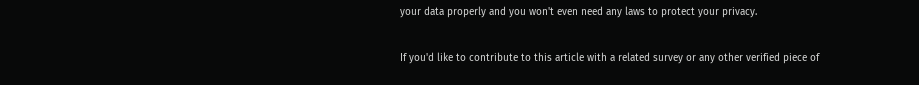your data properly and you won't even need any laws to protect your privacy.

If you'd like to contribute to this article with a related survey or any other verified piece of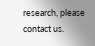research, please contact us.